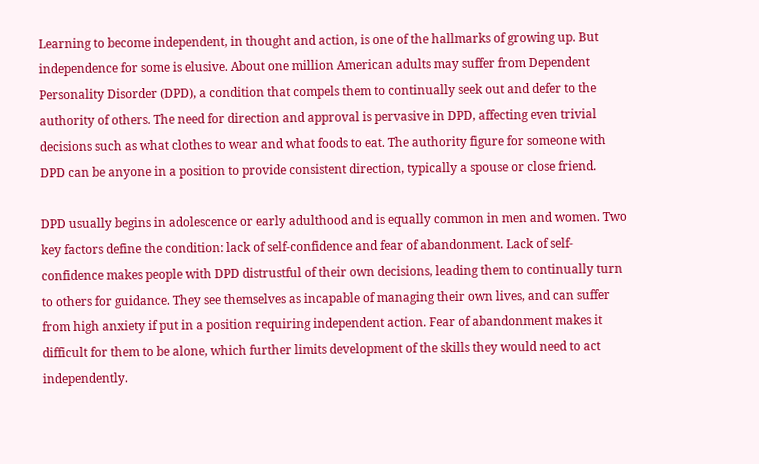Learning to become independent, in thought and action, is one of the hallmarks of growing up. But independence for some is elusive. About one million American adults may suffer from Dependent Personality Disorder (DPD), a condition that compels them to continually seek out and defer to the authority of others. The need for direction and approval is pervasive in DPD, affecting even trivial decisions such as what clothes to wear and what foods to eat. The authority figure for someone with DPD can be anyone in a position to provide consistent direction, typically a spouse or close friend.

DPD usually begins in adolescence or early adulthood and is equally common in men and women. Two key factors define the condition: lack of self-confidence and fear of abandonment. Lack of self-confidence makes people with DPD distrustful of their own decisions, leading them to continually turn to others for guidance. They see themselves as incapable of managing their own lives, and can suffer from high anxiety if put in a position requiring independent action. Fear of abandonment makes it difficult for them to be alone, which further limits development of the skills they would need to act independently.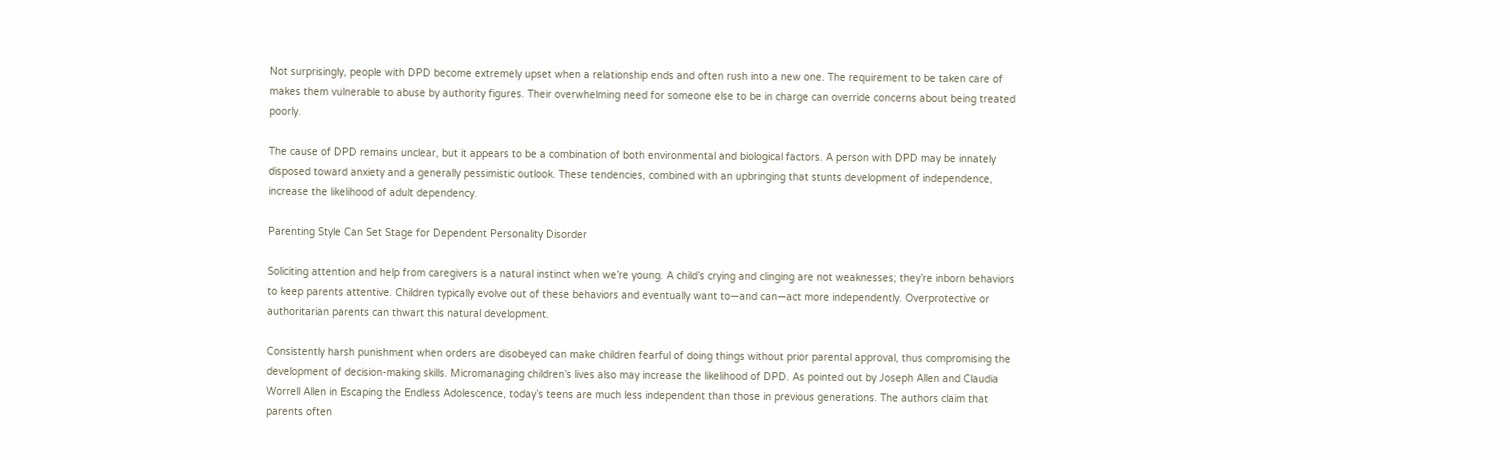Not surprisingly, people with DPD become extremely upset when a relationship ends and often rush into a new one. The requirement to be taken care of makes them vulnerable to abuse by authority figures. Their overwhelming need for someone else to be in charge can override concerns about being treated poorly.

The cause of DPD remains unclear, but it appears to be a combination of both environmental and biological factors. A person with DPD may be innately disposed toward anxiety and a generally pessimistic outlook. These tendencies, combined with an upbringing that stunts development of independence, increase the likelihood of adult dependency.

Parenting Style Can Set Stage for Dependent Personality Disorder

Soliciting attention and help from caregivers is a natural instinct when we’re young. A child’s crying and clinging are not weaknesses; they’re inborn behaviors to keep parents attentive. Children typically evolve out of these behaviors and eventually want to—and can—act more independently. Overprotective or authoritarian parents can thwart this natural development.

Consistently harsh punishment when orders are disobeyed can make children fearful of doing things without prior parental approval, thus compromising the development of decision-making skills. Micromanaging children’s lives also may increase the likelihood of DPD. As pointed out by Joseph Allen and Claudia Worrell Allen in Escaping the Endless Adolescence, today’s teens are much less independent than those in previous generations. The authors claim that parents often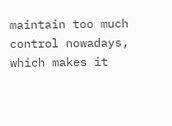maintain too much control nowadays, which makes it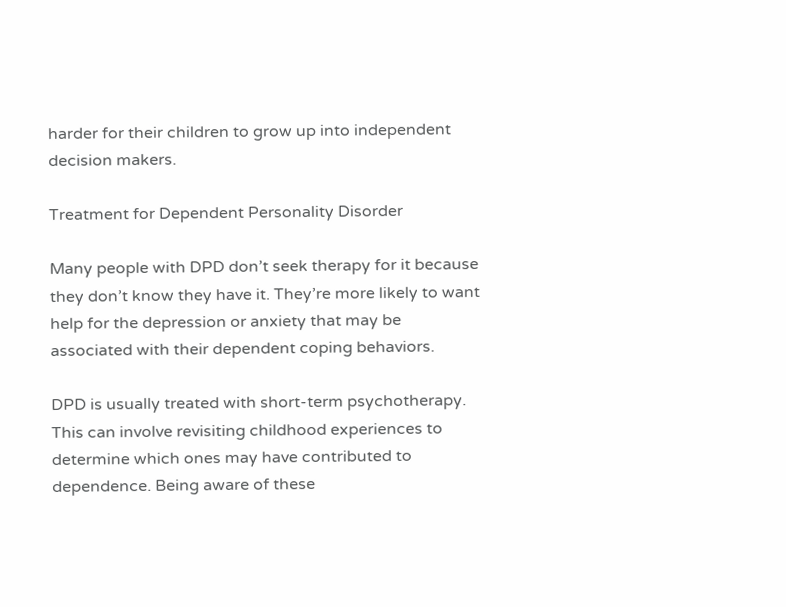harder for their children to grow up into independent decision makers.

Treatment for Dependent Personality Disorder

Many people with DPD don’t seek therapy for it because they don’t know they have it. They’re more likely to want help for the depression or anxiety that may be associated with their dependent coping behaviors.

DPD is usually treated with short-term psychotherapy. This can involve revisiting childhood experiences to determine which ones may have contributed to dependence. Being aware of these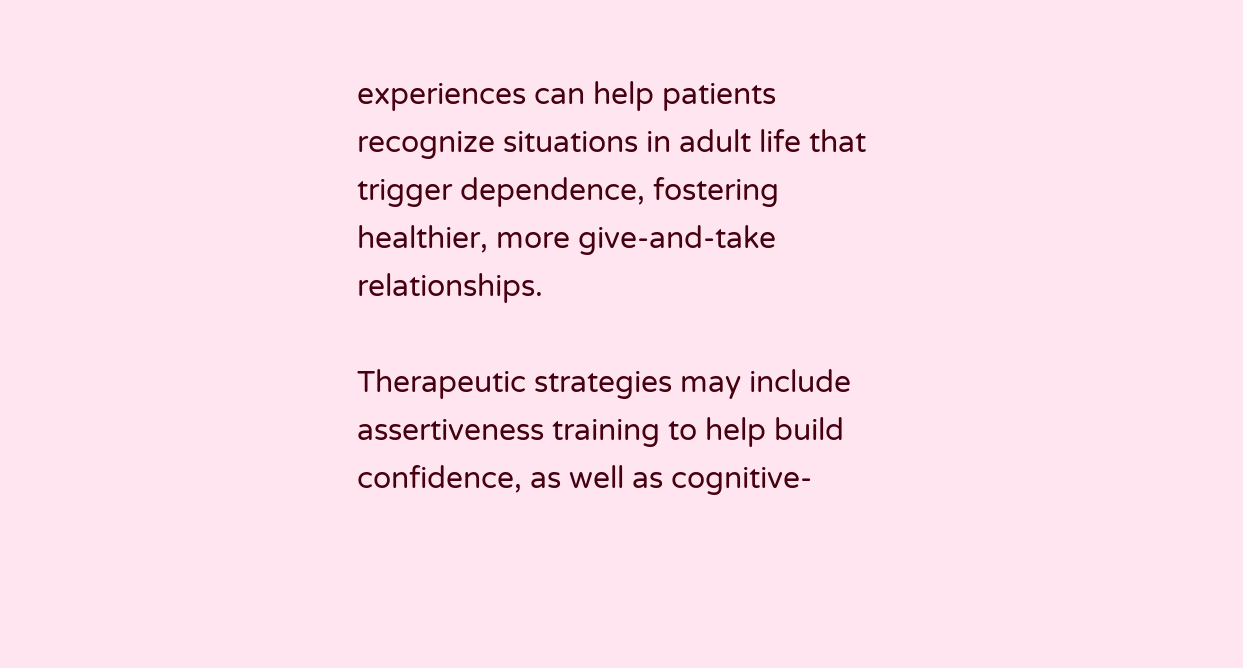experiences can help patients recognize situations in adult life that trigger dependence, fostering healthier, more give-and-take relationships.

Therapeutic strategies may include assertiveness training to help build confidence, as well as cognitive-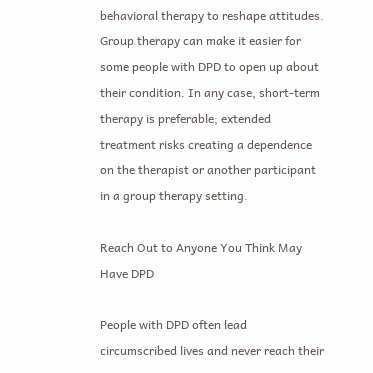behavioral therapy to reshape attitudes. Group therapy can make it easier for some people with DPD to open up about their condition. In any case, short-term therapy is preferable; extended treatment risks creating a dependence on the therapist or another participant in a group therapy setting.

Reach Out to Anyone You Think May Have DPD

People with DPD often lead circumscribed lives and never reach their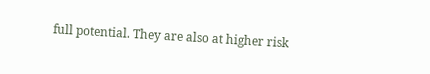full potential. They are also at higher risk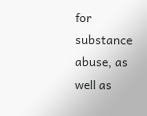for substance abuse, as well as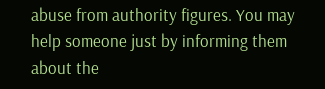abuse from authority figures. You may help someone just by informing them about the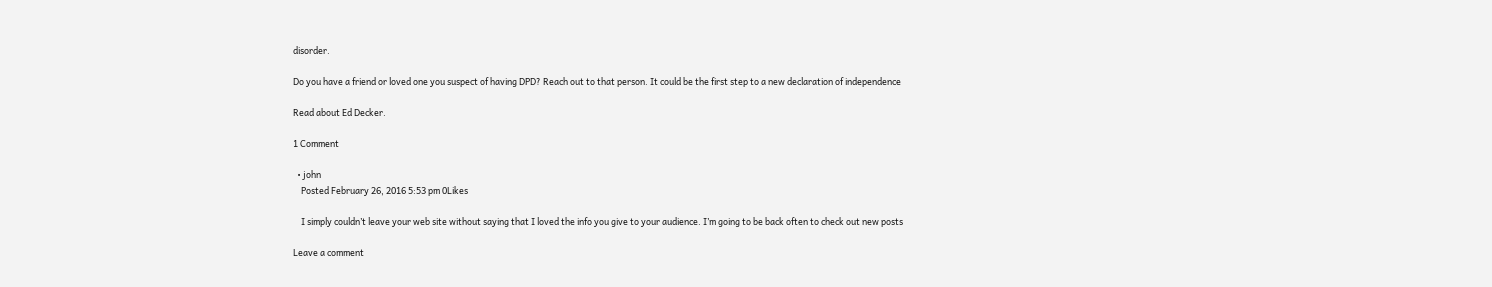disorder.

Do you have a friend or loved one you suspect of having DPD? Reach out to that person. It could be the first step to a new declaration of independence

Read about Ed Decker.

1 Comment

  • john
    Posted February 26, 2016 5:53 pm 0Likes

    I simply couldn’t leave your web site without saying that I loved the info you give to your audience. I’m going to be back often to check out new posts

Leave a comment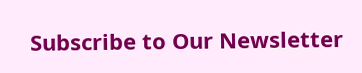Subscribe to Our Newsletter